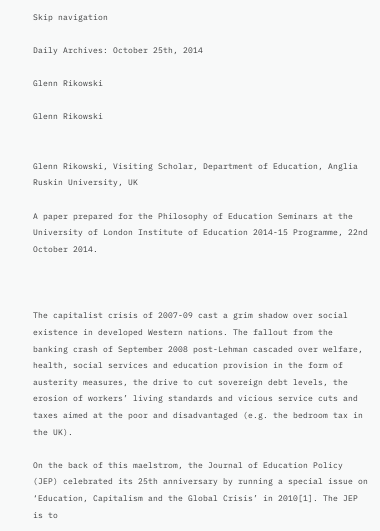Skip navigation

Daily Archives: October 25th, 2014

Glenn Rikowski

Glenn Rikowski


Glenn Rikowski, Visiting Scholar, Department of Education, Anglia Ruskin University, UK

A paper prepared for the Philosophy of Education Seminars at the University of London Institute of Education 2014-15 Programme, 22nd October 2014.



The capitalist crisis of 2007-09 cast a grim shadow over social existence in developed Western nations. The fallout from the banking crash of September 2008 post-Lehman cascaded over welfare, health, social services and education provision in the form of austerity measures, the drive to cut sovereign debt levels, the erosion of workers’ living standards and vicious service cuts and taxes aimed at the poor and disadvantaged (e.g. the bedroom tax in the UK).

On the back of this maelstrom, the Journal of Education Policy (JEP) celebrated its 25th anniversary by running a special issue on ‘Education, Capitalism and the Global Crisis’ in 2010[1]. The JEP is to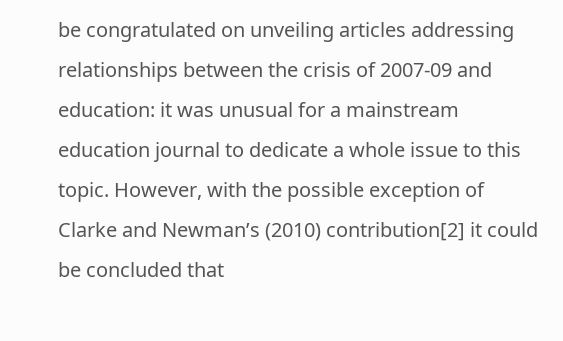be congratulated on unveiling articles addressing relationships between the crisis of 2007-09 and education: it was unusual for a mainstream education journal to dedicate a whole issue to this topic. However, with the possible exception of Clarke and Newman’s (2010) contribution[2] it could be concluded that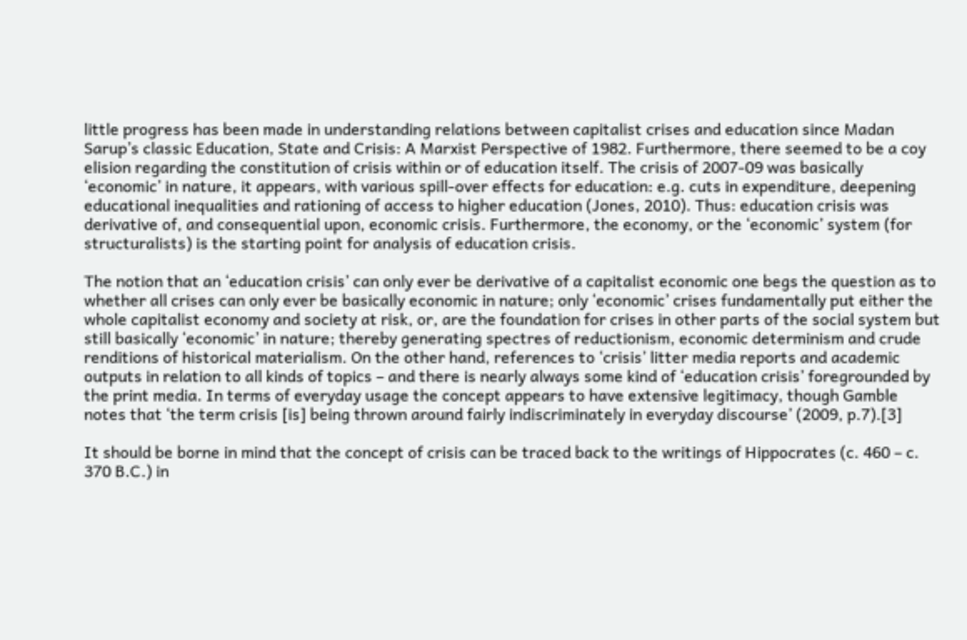little progress has been made in understanding relations between capitalist crises and education since Madan Sarup’s classic Education, State and Crisis: A Marxist Perspective of 1982. Furthermore, there seemed to be a coy elision regarding the constitution of crisis within or of education itself. The crisis of 2007-09 was basically ‘economic’ in nature, it appears, with various spill-over effects for education: e.g. cuts in expenditure, deepening educational inequalities and rationing of access to higher education (Jones, 2010). Thus: education crisis was derivative of, and consequential upon, economic crisis. Furthermore, the economy, or the ‘economic’ system (for structuralists) is the starting point for analysis of education crisis.

The notion that an ‘education crisis’ can only ever be derivative of a capitalist economic one begs the question as to whether all crises can only ever be basically economic in nature; only ‘economic’ crises fundamentally put either the whole capitalist economy and society at risk, or, are the foundation for crises in other parts of the social system but still basically ‘economic’ in nature; thereby generating spectres of reductionism, economic determinism and crude renditions of historical materialism. On the other hand, references to ‘crisis’ litter media reports and academic outputs in relation to all kinds of topics – and there is nearly always some kind of ‘education crisis’ foregrounded by the print media. In terms of everyday usage the concept appears to have extensive legitimacy, though Gamble notes that ‘the term crisis [is] being thrown around fairly indiscriminately in everyday discourse’ (2009, p.7).[3]

It should be borne in mind that the concept of crisis can be traced back to the writings of Hippocrates (c. 460 – c. 370 B.C.) in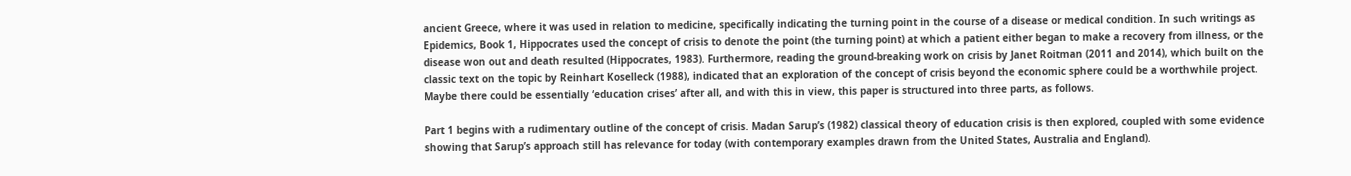ancient Greece, where it was used in relation to medicine, specifically indicating the turning point in the course of a disease or medical condition. In such writings as Epidemics, Book 1, Hippocrates used the concept of crisis to denote the point (the turning point) at which a patient either began to make a recovery from illness, or the disease won out and death resulted (Hippocrates, 1983). Furthermore, reading the ground-breaking work on crisis by Janet Roitman (2011 and 2014), which built on the classic text on the topic by Reinhart Koselleck (1988), indicated that an exploration of the concept of crisis beyond the economic sphere could be a worthwhile project. Maybe there could be essentially ‘education crises’ after all, and with this in view, this paper is structured into three parts, as follows.

Part 1 begins with a rudimentary outline of the concept of crisis. Madan Sarup’s (1982) classical theory of education crisis is then explored, coupled with some evidence showing that Sarup’s approach still has relevance for today (with contemporary examples drawn from the United States, Australia and England).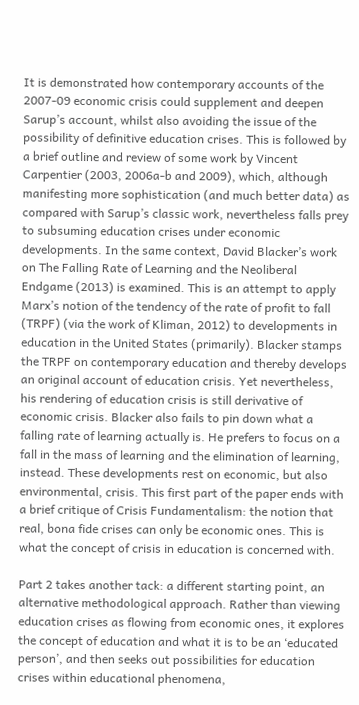It is demonstrated how contemporary accounts of the 2007-09 economic crisis could supplement and deepen Sarup’s account, whilst also avoiding the issue of the possibility of definitive education crises. This is followed by a brief outline and review of some work by Vincent Carpentier (2003, 2006a-b and 2009), which, although manifesting more sophistication (and much better data) as compared with Sarup’s classic work, nevertheless falls prey to subsuming education crises under economic developments. In the same context, David Blacker’s work on The Falling Rate of Learning and the Neoliberal Endgame (2013) is examined. This is an attempt to apply Marx’s notion of the tendency of the rate of profit to fall (TRPF) (via the work of Kliman, 2012) to developments in education in the United States (primarily). Blacker stamps the TRPF on contemporary education and thereby develops an original account of education crisis. Yet nevertheless, his rendering of education crisis is still derivative of economic crisis. Blacker also fails to pin down what a falling rate of learning actually is. He prefers to focus on a fall in the mass of learning and the elimination of learning, instead. These developments rest on economic, but also environmental, crisis. This first part of the paper ends with a brief critique of Crisis Fundamentalism: the notion that real, bona fide crises can only be economic ones. This is what the concept of crisis in education is concerned with.

Part 2 takes another tack: a different starting point, an alternative methodological approach. Rather than viewing education crises as flowing from economic ones, it explores the concept of education and what it is to be an ‘educated person’, and then seeks out possibilities for education crises within educational phenomena,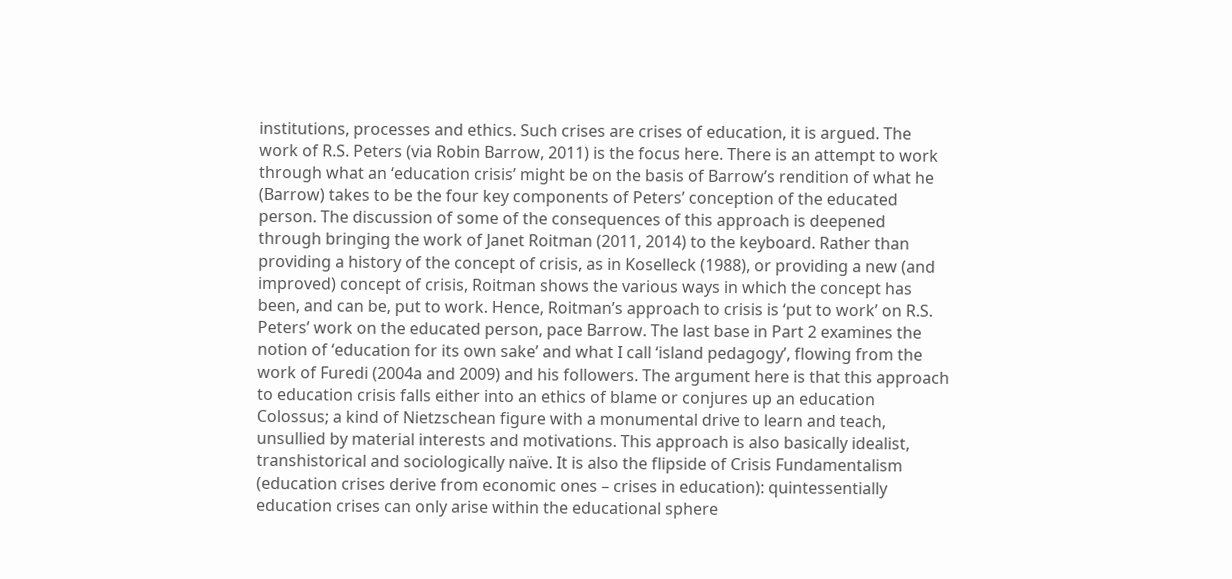institutions, processes and ethics. Such crises are crises of education, it is argued. The work of R.S. Peters (via Robin Barrow, 2011) is the focus here. There is an attempt to work through what an ‘education crisis’ might be on the basis of Barrow’s rendition of what he (Barrow) takes to be the four key components of Peters’ conception of the educated person. The discussion of some of the consequences of this approach is deepened through bringing the work of Janet Roitman (2011, 2014) to the keyboard. Rather than providing a history of the concept of crisis, as in Koselleck (1988), or providing a new (and improved) concept of crisis, Roitman shows the various ways in which the concept has been, and can be, put to work. Hence, Roitman’s approach to crisis is ‘put to work’ on R.S. Peters’ work on the educated person, pace Barrow. The last base in Part 2 examines the notion of ‘education for its own sake’ and what I call ‘island pedagogy’, flowing from the work of Furedi (2004a and 2009) and his followers. The argument here is that this approach to education crisis falls either into an ethics of blame or conjures up an education Colossus; a kind of Nietzschean figure with a monumental drive to learn and teach, unsullied by material interests and motivations. This approach is also basically idealist, transhistorical and sociologically naïve. It is also the flipside of Crisis Fundamentalism (education crises derive from economic ones – crises in education): quintessentially education crises can only arise within the educational sphere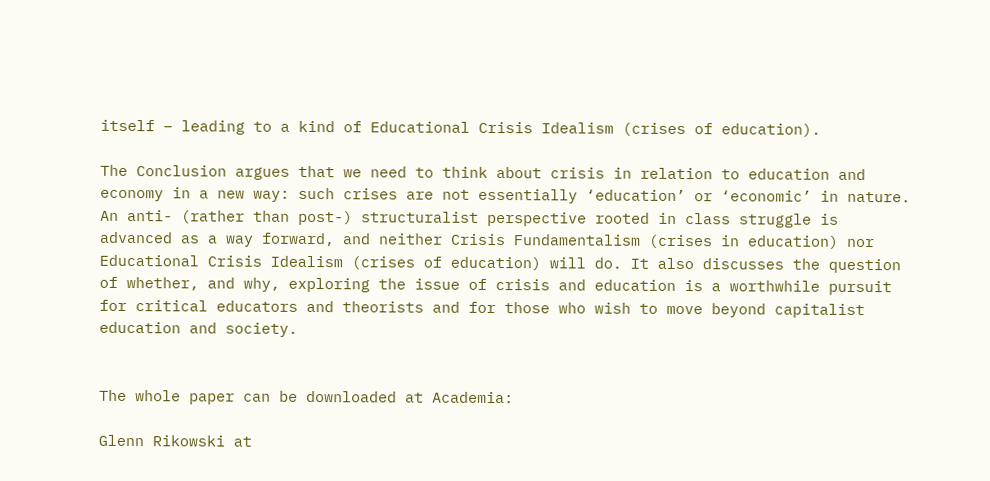itself – leading to a kind of Educational Crisis Idealism (crises of education).

The Conclusion argues that we need to think about crisis in relation to education and economy in a new way: such crises are not essentially ‘education’ or ‘economic’ in nature. An anti- (rather than post-) structuralist perspective rooted in class struggle is advanced as a way forward, and neither Crisis Fundamentalism (crises in education) nor Educational Crisis Idealism (crises of education) will do. It also discusses the question of whether, and why, exploring the issue of crisis and education is a worthwhile pursuit for critical educators and theorists and for those who wish to move beyond capitalist education and society.


The whole paper can be downloaded at Academia:

Glenn Rikowski at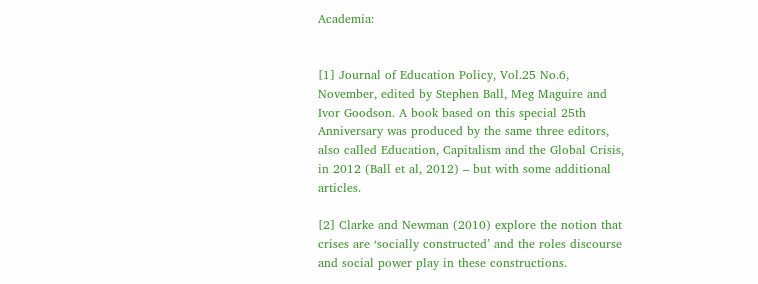Academia:


[1] Journal of Education Policy, Vol.25 No.6, November, edited by Stephen Ball, Meg Maguire and Ivor Goodson. A book based on this special 25th Anniversary was produced by the same three editors, also called Education, Capitalism and the Global Crisis, in 2012 (Ball et al, 2012) – but with some additional articles.

[2] Clarke and Newman (2010) explore the notion that crises are ‘socially constructed’ and the roles discourse and social power play in these constructions.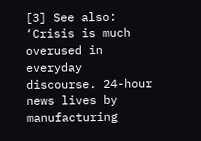[3] See also: ‘Crisis is much overused in everyday discourse. 24-hour news lives by manufacturing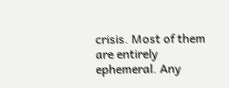crisis. Most of them are entirely ephemeral. Any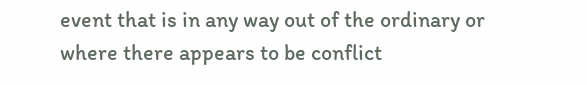event that is in any way out of the ordinary or where there appears to be conflict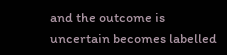and the outcome is uncertain becomes labelled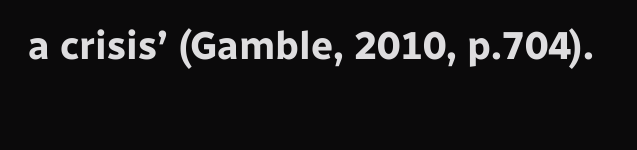a crisis’ (Gamble, 2010, p.704).